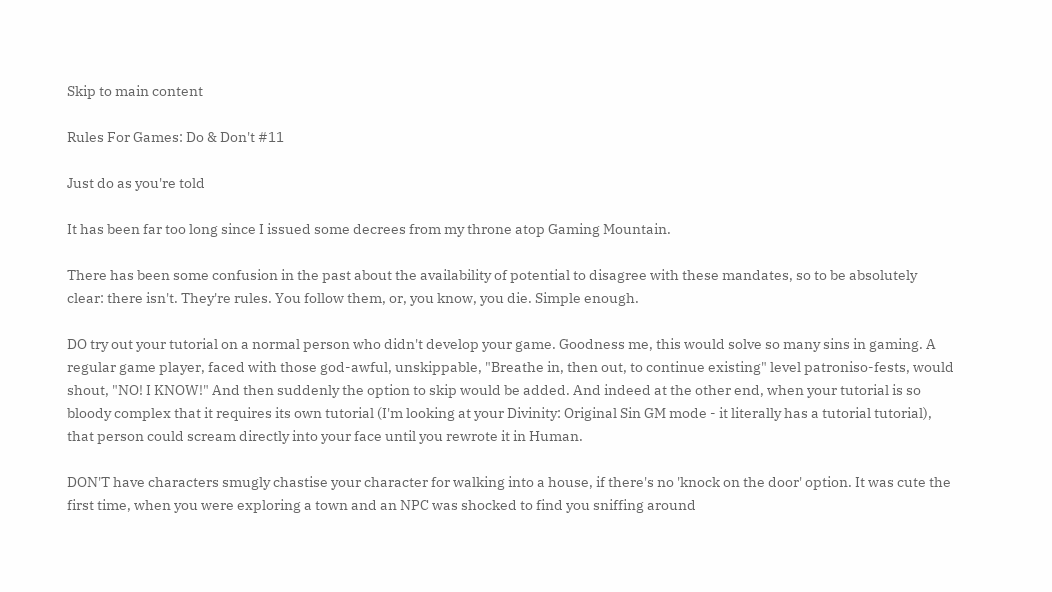Skip to main content

Rules For Games: Do & Don't #11

Just do as you're told

It has been far too long since I issued some decrees from my throne atop Gaming Mountain.

There has been some confusion in the past about the availability of potential to disagree with these mandates, so to be absolutely clear: there isn't. They're rules. You follow them, or, you know, you die. Simple enough.

DO try out your tutorial on a normal person who didn't develop your game. Goodness me, this would solve so many sins in gaming. A regular game player, faced with those god-awful, unskippable, "Breathe in, then out, to continue existing" level patroniso-fests, would shout, "NO! I KNOW!" And then suddenly the option to skip would be added. And indeed at the other end, when your tutorial is so bloody complex that it requires its own tutorial (I'm looking at your Divinity: Original Sin GM mode - it literally has a tutorial tutorial), that person could scream directly into your face until you rewrote it in Human.

DON'T have characters smugly chastise your character for walking into a house, if there's no 'knock on the door' option. It was cute the first time, when you were exploring a town and an NPC was shocked to find you sniffing around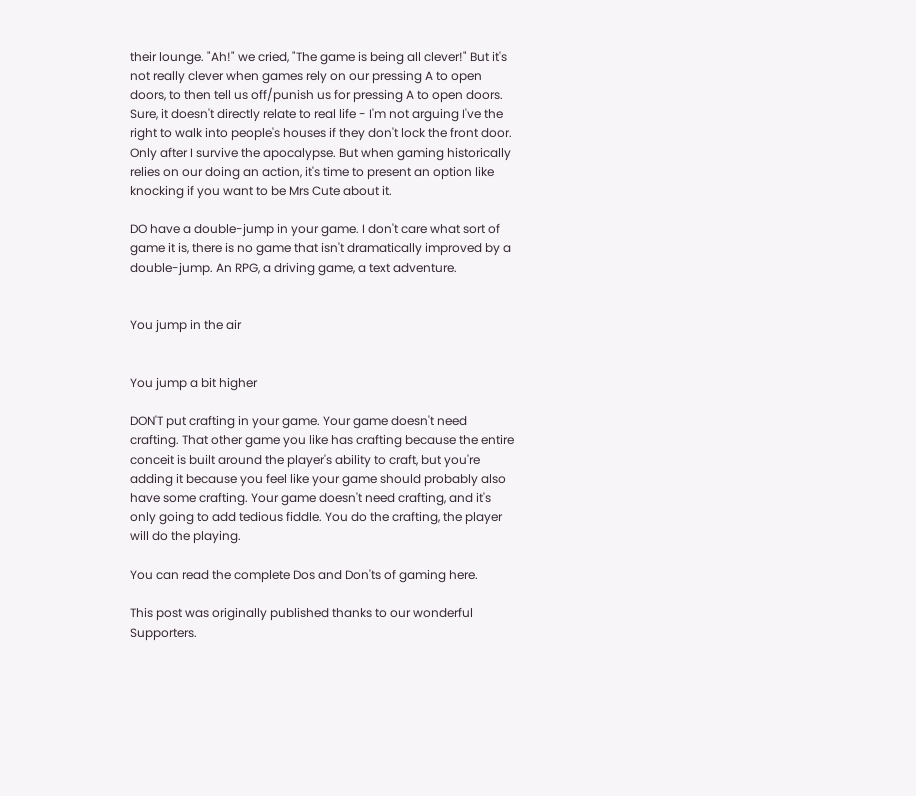their lounge. "Ah!" we cried, "The game is being all clever!" But it's not really clever when games rely on our pressing A to open doors, to then tell us off/punish us for pressing A to open doors. Sure, it doesn't directly relate to real life - I'm not arguing I've the right to walk into people's houses if they don't lock the front door. Only after I survive the apocalypse. But when gaming historically relies on our doing an action, it's time to present an option like knocking if you want to be Mrs Cute about it.

DO have a double-jump in your game. I don't care what sort of game it is, there is no game that isn't dramatically improved by a double-jump. An RPG, a driving game, a text adventure.


You jump in the air


You jump a bit higher

DON'T put crafting in your game. Your game doesn't need crafting. That other game you like has crafting because the entire conceit is built around the player's ability to craft, but you're adding it because you feel like your game should probably also have some crafting. Your game doesn't need crafting, and it's only going to add tedious fiddle. You do the crafting, the player will do the playing.

You can read the complete Dos and Don'ts of gaming here.

This post was originally published thanks to our wonderful Supporters.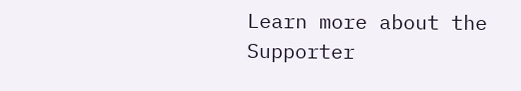Learn more about the Supporter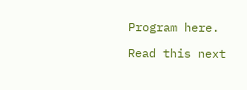Program here.

Read this next